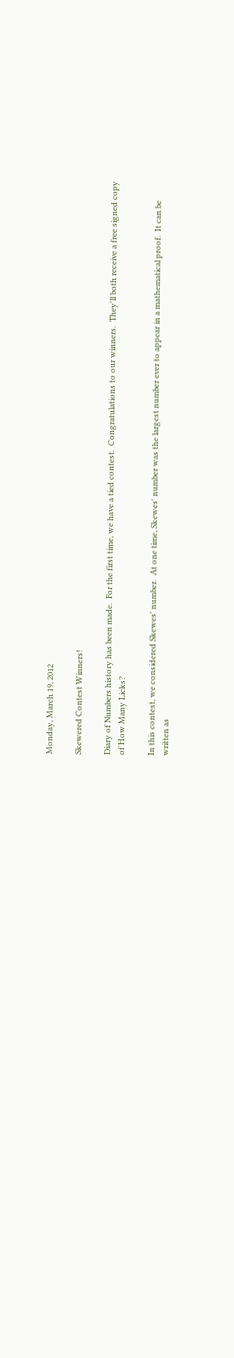Monday, March 19, 2012

Skewered Contest Winners!

Diary of Numbers history has been made.  For the first time, we have a tied contest.  Congratulations to our winners.  They'll both receive a free signed copy of How Many Licks?

In this contest, we considered Skewes' number.  At one time, Skewes' number was the largest number ever to appear in a mathematical proof.  It can be written as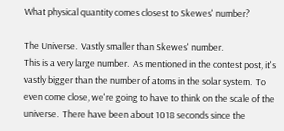What physical quantity comes closest to Skewes' number?

The Universe.  Vastly smaller than Skewes' number.
This is a very large number.  As mentioned in the contest post, it's vastly bigger than the number of atoms in the solar system.  To even come close, we're going to have to think on the scale of the universe.  There have been about 1018 seconds since the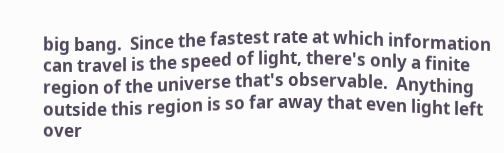big bang.  Since the fastest rate at which information can travel is the speed of light, there's only a finite region of the universe that's observable.  Anything outside this region is so far away that even light left over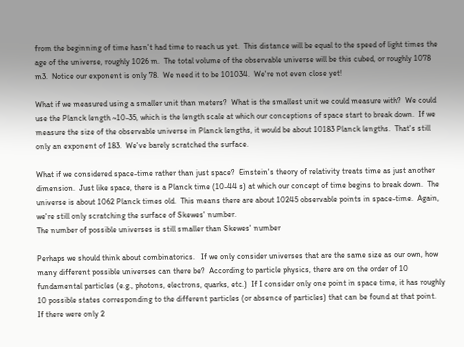from the beginning of time hasn't had time to reach us yet.  This distance will be equal to the speed of light times the age of the universe, roughly 1026 m.  The total volume of the observable universe will be this cubed, or roughly 1078 m3.  Notice our exponent is only 78.  We need it to be 101034.  We're not even close yet!

What if we measured using a smaller unit than meters?  What is the smallest unit we could measure with?  We could use the Planck length ~10-35, which is the length scale at which our conceptions of space start to break down.  If we measure the size of the observable universe in Planck lengths, it would be about 10183 Planck lengths.  That's still only an exponent of 183.  We've barely scratched the surface.

What if we considered space-time rather than just space?  Einstein's theory of relativity treats time as just another dimension.  Just like space, there is a Planck time (10-44 s) at which our concept of time begins to break down.  The universe is about 1062 Planck times old.  This means there are about 10245 observable points in space-time.  Again, we're still only scratching the surface of Skewes' number.
The number of possible universes is still smaller than Skewes' number

Perhaps we should think about combinatorics.   If we only consider universes that are the same size as our own, how many different possible universes can there be?  According to particle physics, there are on the order of 10 fundamental particles (e.g., photons, electrons, quarks, etc.)  If I consider only one point in space time, it has roughly 10 possible states corresponding to the different particles (or absence of particles) that can be found at that point.  If there were only 2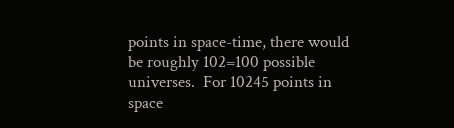points in space-time, there would be roughly 102=100 possible universes.  For 10245 points in space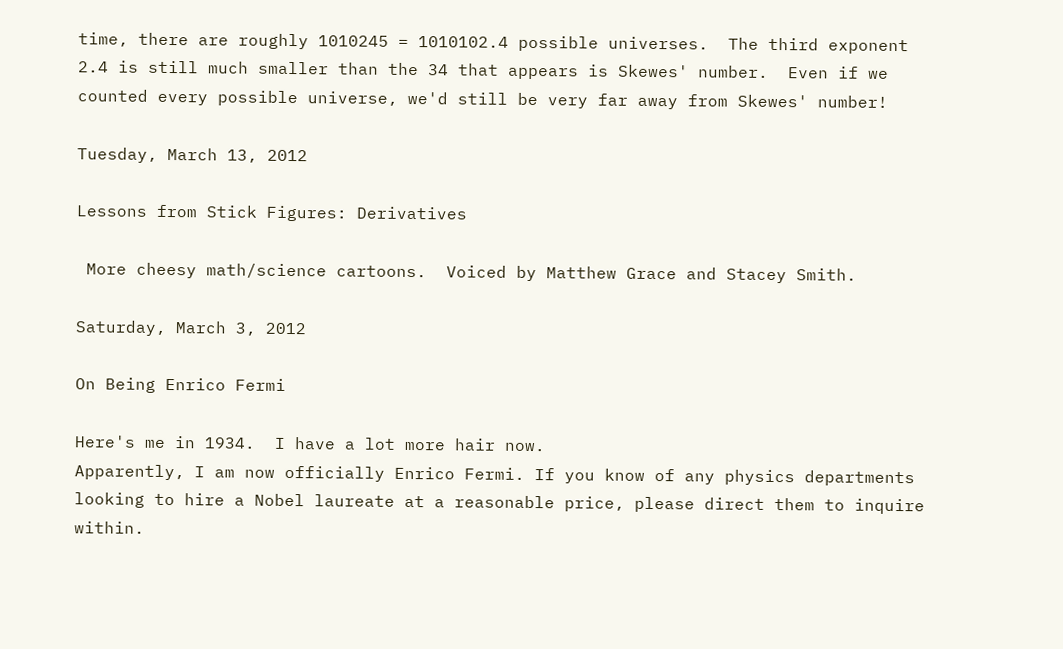time, there are roughly 1010245 = 1010102.4 possible universes.  The third exponent 2.4 is still much smaller than the 34 that appears is Skewes' number.  Even if we counted every possible universe, we'd still be very far away from Skewes' number!

Tuesday, March 13, 2012

Lessons from Stick Figures: Derivatives

 More cheesy math/science cartoons.  Voiced by Matthew Grace and Stacey Smith.

Saturday, March 3, 2012

On Being Enrico Fermi

Here's me in 1934.  I have a lot more hair now.
Apparently, I am now officially Enrico Fermi. If you know of any physics departments looking to hire a Nobel laureate at a reasonable price, please direct them to inquire within.